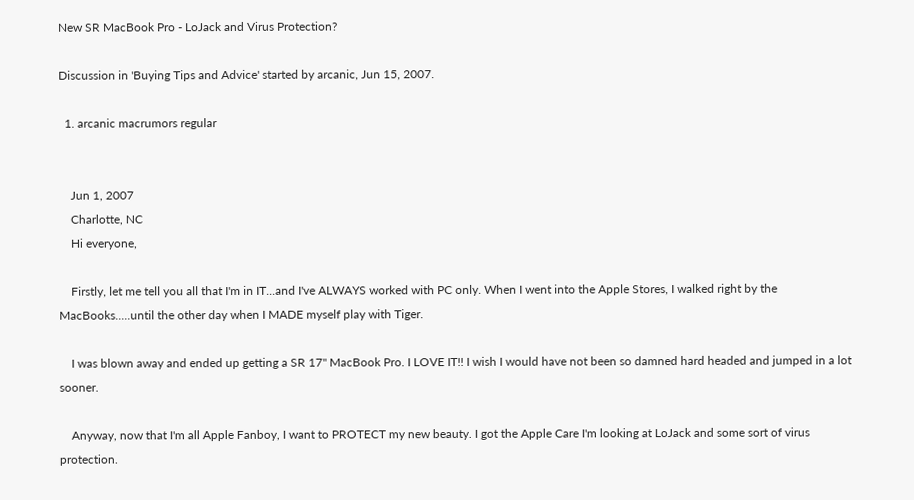New SR MacBook Pro - LoJack and Virus Protection?

Discussion in 'Buying Tips and Advice' started by arcanic, Jun 15, 2007.

  1. arcanic macrumors regular


    Jun 1, 2007
    Charlotte, NC
    Hi everyone,

    Firstly, let me tell you all that I'm in IT...and I've ALWAYS worked with PC only. When I went into the Apple Stores, I walked right by the MacBooks.....until the other day when I MADE myself play with Tiger.

    I was blown away and ended up getting a SR 17" MacBook Pro. I LOVE IT!! I wish I would have not been so damned hard headed and jumped in a lot sooner.

    Anyway, now that I'm all Apple Fanboy, I want to PROTECT my new beauty. I got the Apple Care I'm looking at LoJack and some sort of virus protection.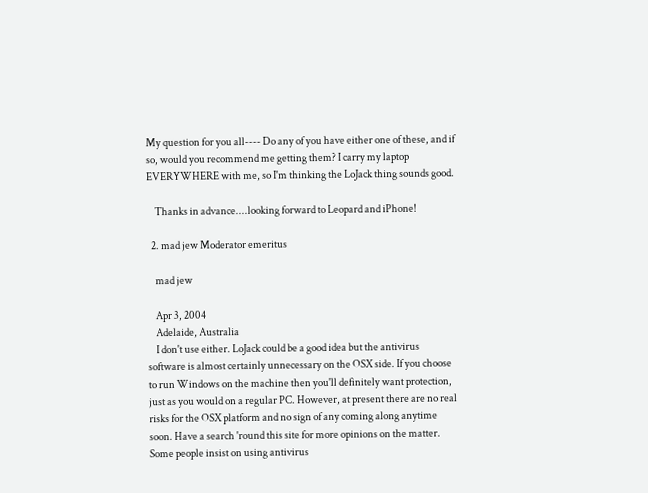My question for you all---- Do any of you have either one of these, and if so, would you recommend me getting them? I carry my laptop EVERYWHERE with me, so I'm thinking the LoJack thing sounds good.

    Thanks in advance....looking forward to Leopard and iPhone!

  2. mad jew Moderator emeritus

    mad jew

    Apr 3, 2004
    Adelaide, Australia
    I don't use either. LoJack could be a good idea but the antivirus software is almost certainly unnecessary on the OSX side. If you choose to run Windows on the machine then you'll definitely want protection, just as you would on a regular PC. However, at present there are no real risks for the OSX platform and no sign of any coming along anytime soon. Have a search 'round this site for more opinions on the matter. Some people insist on using antivirus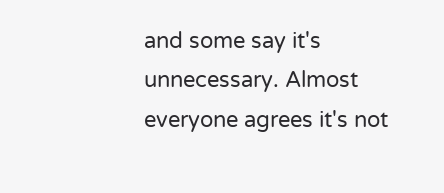and some say it's unnecessary. Almost everyone agrees it's not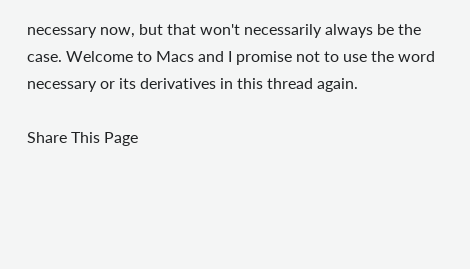necessary now, but that won't necessarily always be the case. Welcome to Macs and I promise not to use the word necessary or its derivatives in this thread again.

Share This Page